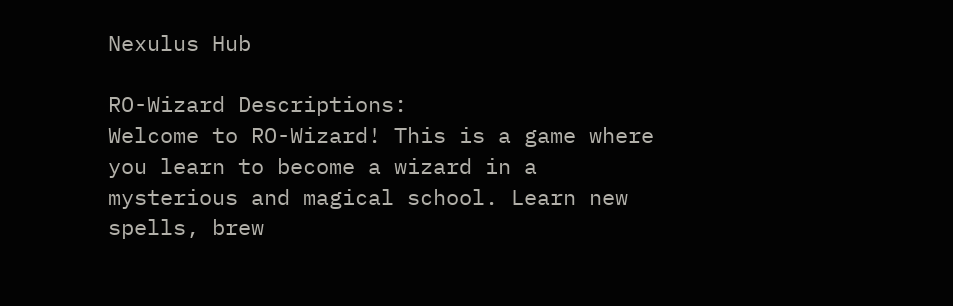Nexulus Hub

RO-Wizard Descriptions:
Welcome to RO-Wizard! This is a game where you learn to become a wizard in a mysterious and magical school. Learn new spells, brew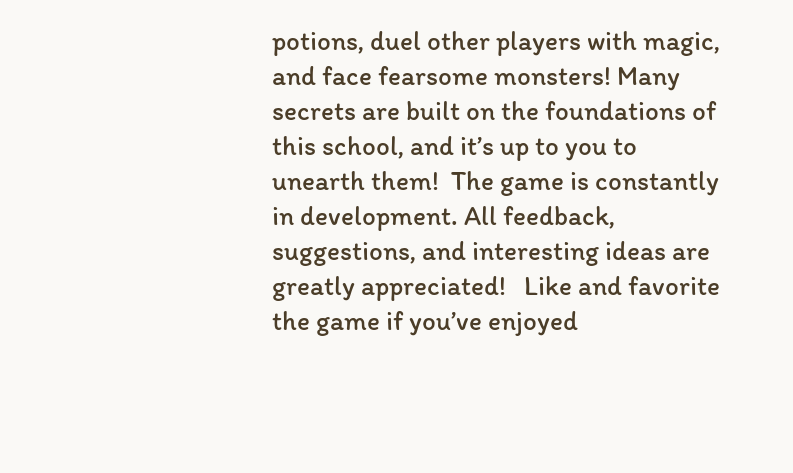potions, duel other players with magic, and face fearsome monsters! Many secrets are built on the foundations of this school, and it’s up to you to unearth them!  The game is constantly in development. All feedback, suggestions, and interesting ideas are greatly appreciated!   Like and favorite the game if you’ve enjoyed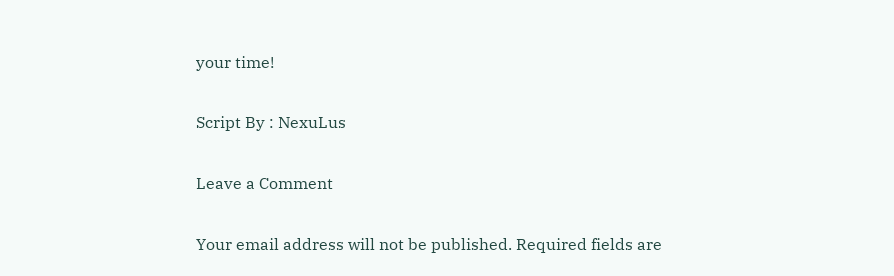your time!

Script By : NexuLus

Leave a Comment

Your email address will not be published. Required fields are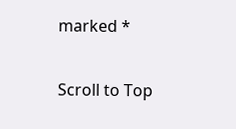marked *

Scroll to Top